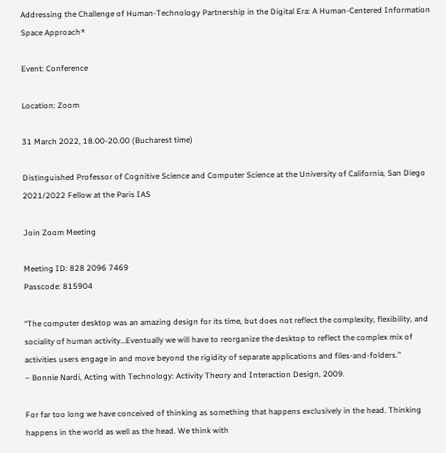Addressing the Challenge of Human-Technology Partnership in the Digital Era: A Human-Centered Information Space Approach*

Event: Conference

Location: Zoom

31 March 2022, 18.00-20.00 (Bucharest time)

Distinguished Professor of Cognitive Science and Computer Science at the University of California, San Diego
2021/2022 Fellow at the Paris IAS

Join Zoom Meeting

Meeting ID: 828 2096 7469
Passcode: 815904

“The computer desktop was an amazing design for its time, but does not reflect the complexity, flexibility, and sociality of human activity…Eventually we will have to reorganize the desktop to reflect the complex mix of activities users engage in and move beyond the rigidity of separate applications and files-and-folders.”
– Bonnie Nardi, Acting with Technology: Activity Theory and Interaction Design, 2009.

For far too long we have conceived of thinking as something that happens exclusively in the head. Thinking happens in the world as well as the head. We think with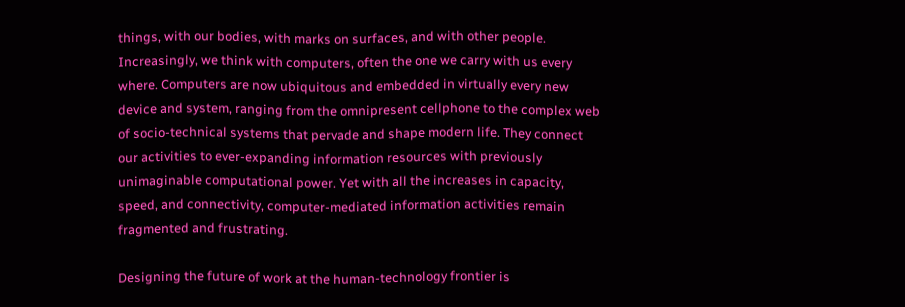things, with our bodies, with marks on surfaces, and with other people. Increasingly, we think with computers, often the one we carry with us every where. Computers are now ubiquitous and embedded in virtually every new device and system, ranging from the omnipresent cellphone to the complex web of socio-technical systems that pervade and shape modern life. They connect our activities to ever-expanding information resources with previously unimaginable computational power. Yet with all the increases in capacity, speed, and connectivity, computer-mediated information activities remain fragmented and frustrating.

Designing the future of work at the human-technology frontier is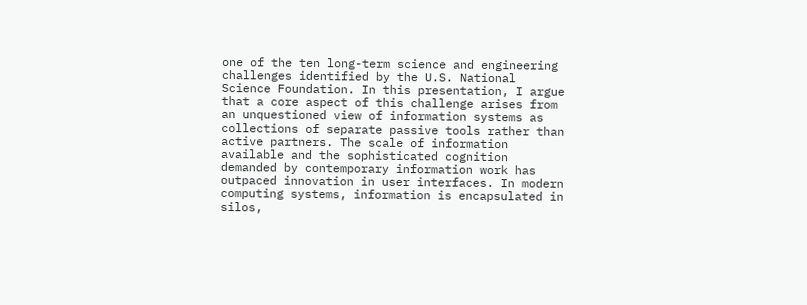one of the ten long-term science and engineering challenges identified by the U.S. National Science Foundation. In this presentation, I argue that a core aspect of this challenge arises from an unquestioned view of information systems as collections of separate passive tools rather than active partners. The scale of information available and the sophisticated cognition demanded by contemporary information work has outpaced innovation in user interfaces. In modern computing systems, information is encapsulated in silos,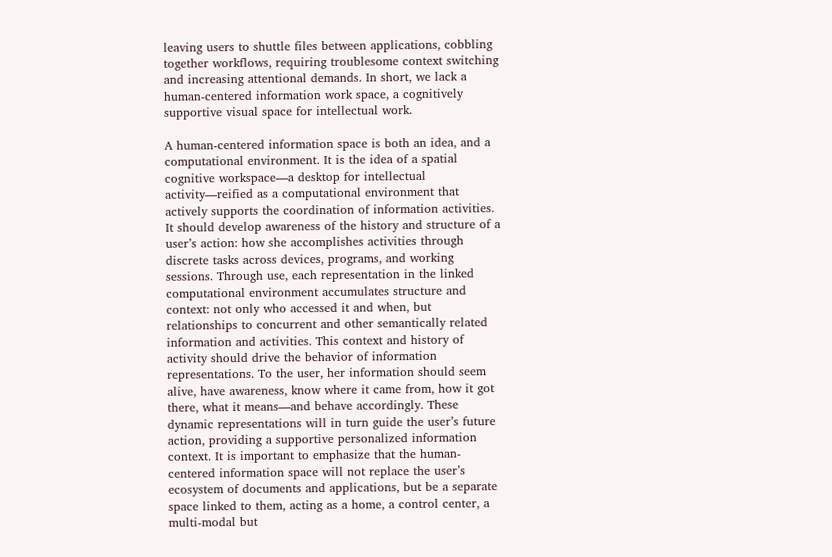leaving users to shuttle files between applications, cobbling together workflows, requiring troublesome context switching and increasing attentional demands. In short, we lack a human-centered information work space, a cognitively supportive visual space for intellectual work.

A human-centered information space is both an idea, and a computational environment. It is the idea of a spatial cognitive workspace—a desktop for intellectual activity—reified as a computational environment that actively supports the coordination of information activities. It should develop awareness of the history and structure of a user’s action: how she accomplishes activities through discrete tasks across devices, programs, and working sessions. Through use, each representation in the linked computational environment accumulates structure and context: not only who accessed it and when, but relationships to concurrent and other semantically related information and activities. This context and history of activity should drive the behavior of information representations. To the user, her information should seem alive, have awareness, know where it came from, how it got there, what it means—and behave accordingly. These dynamic representations will in turn guide the user’s future action, providing a supportive personalized information context. It is important to emphasize that the human-centered information space will not replace the user’s ecosystem of documents and applications, but be a separate space linked to them, acting as a home, a control center, a multi-modal but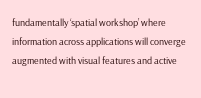fundamentally ‘spatial workshop’ where information across applications will converge augmented with visual features and active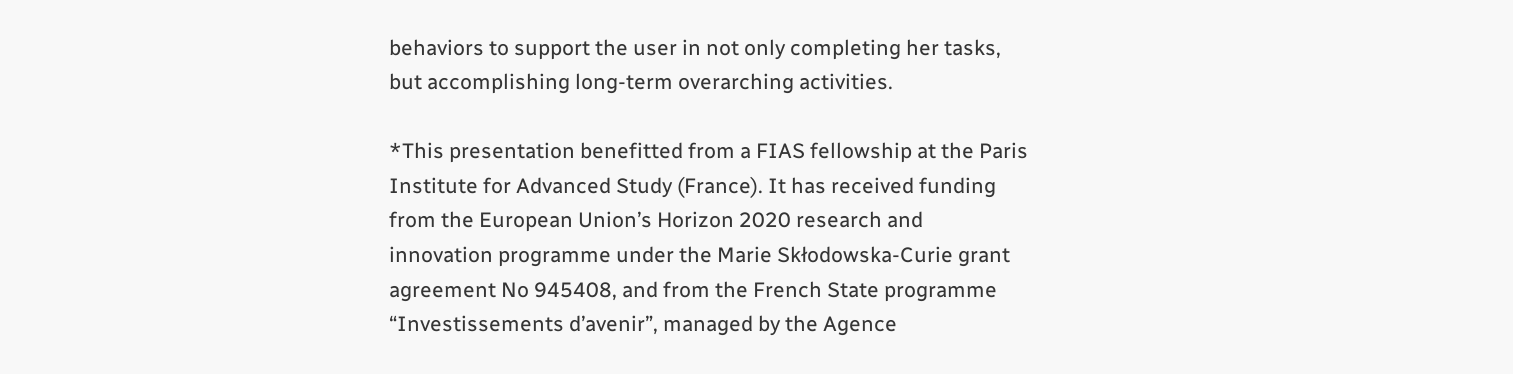behaviors to support the user in not only completing her tasks, but accomplishing long-term overarching activities.

*This presentation benefitted from a FIAS fellowship at the Paris Institute for Advanced Study (France). It has received funding from the European Union’s Horizon 2020 research and innovation programme under the Marie Skłodowska-Curie grant agreement No 945408, and from the French State programme “Investissements d’avenir”, managed by the Agence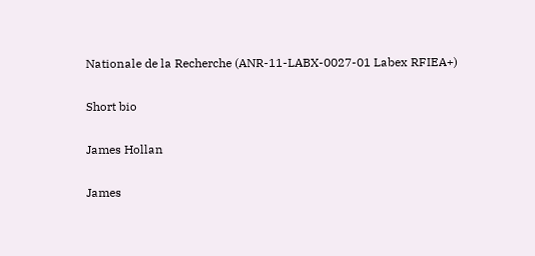Nationale de la Recherche (ANR-11-LABX-0027-01 Labex RFIEA+)

Short bio

James Hollan

James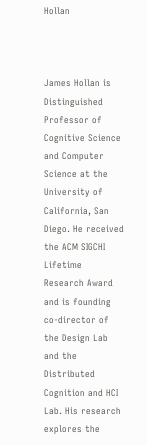Hollan



James Hollan is Distinguished Professor of Cognitive Science and Computer Science at the University of California, San Diego. He received the ACM SIGCHI Lifetime Research Award and is founding co-director of the Design Lab and the Distributed Cognition and HCI Lab. His research explores the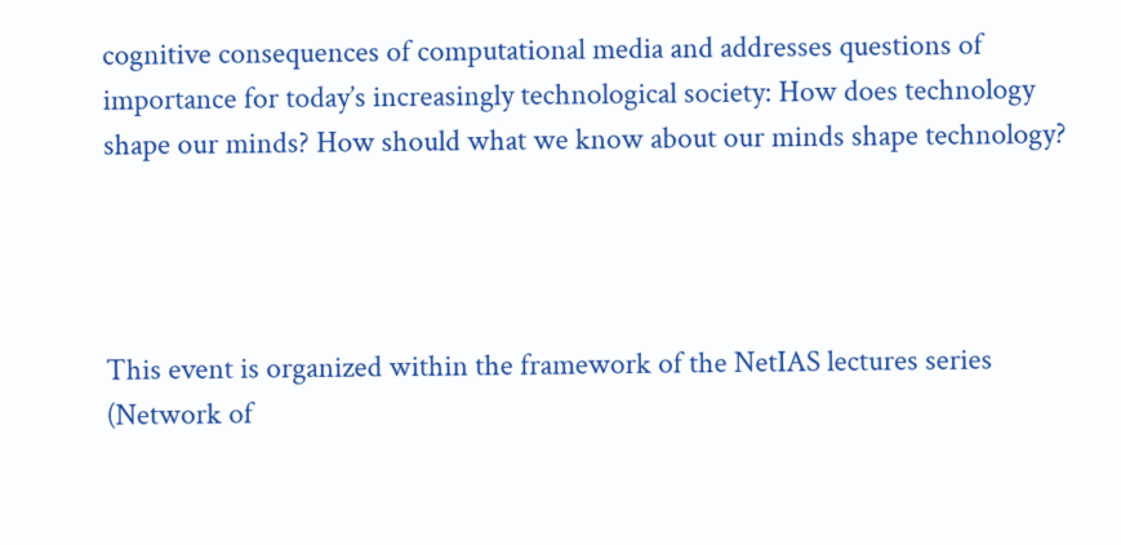cognitive consequences of computational media and addresses questions of importance for today’s increasingly technological society: How does technology shape our minds? How should what we know about our minds shape technology?




This event is organized within the framework of the NetIAS lectures series (Network of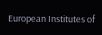European Institutes of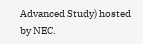Advanced Study) hosted by NEC.